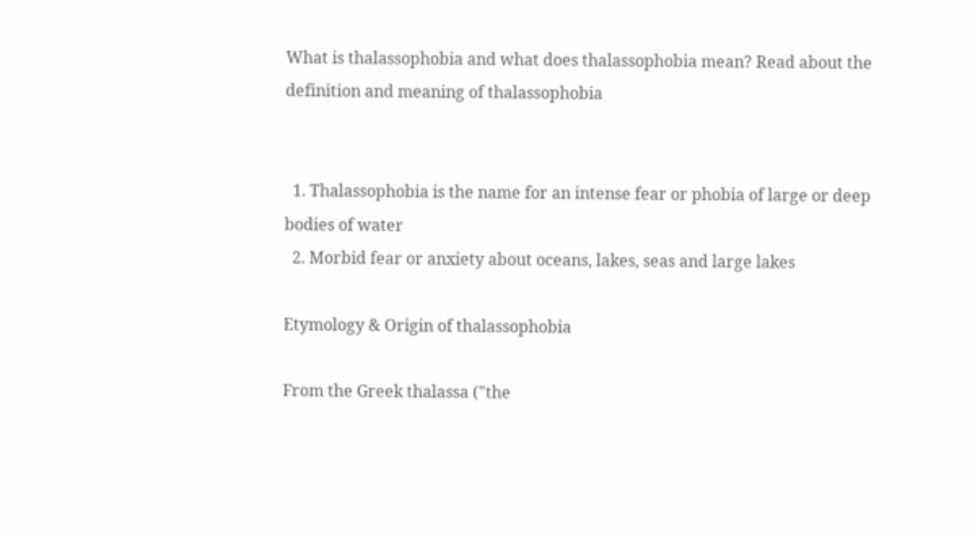What is thalassophobia and what does thalassophobia mean? Read about the definition and meaning of thalassophobia


  1. Thalassophobia is the name for an intense fear or phobia of large or deep bodies of water
  2. Morbid fear or anxiety about oceans, lakes, seas and large lakes

Etymology & Origin of thalassophobia

From the Greek thalassa ("the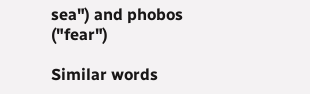sea") and phobos ("fear")

Similar words